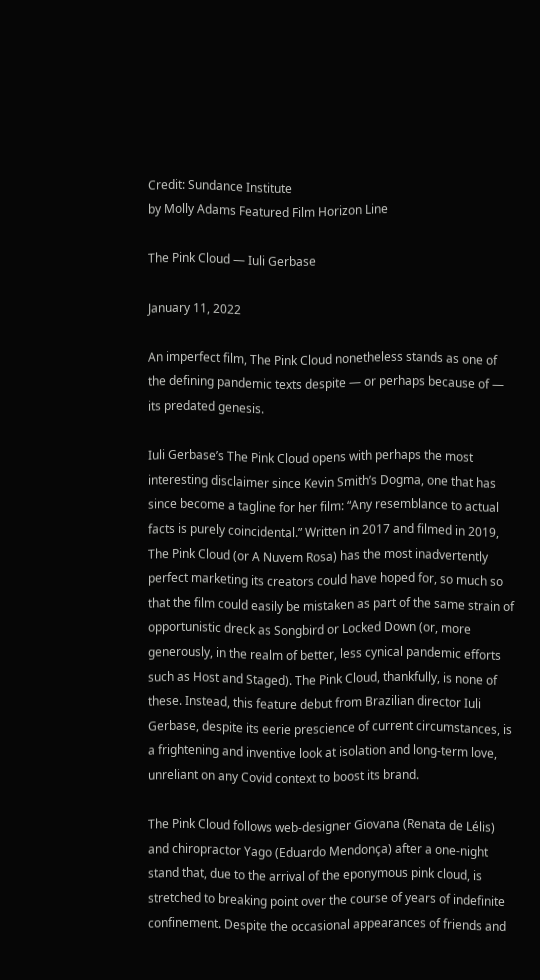Credit: Sundance Institute
by Molly Adams Featured Film Horizon Line

The Pink Cloud — Iuli Gerbase

January 11, 2022

An imperfect film, The Pink Cloud nonetheless stands as one of the defining pandemic texts despite — or perhaps because of — its predated genesis.

Iuli Gerbase’s The Pink Cloud opens with perhaps the most interesting disclaimer since Kevin Smith’s Dogma, one that has since become a tagline for her film: “Any resemblance to actual facts is purely coincidental.” Written in 2017 and filmed in 2019, The Pink Cloud (or A Nuvem Rosa) has the most inadvertently perfect marketing its creators could have hoped for, so much so that the film could easily be mistaken as part of the same strain of opportunistic dreck as Songbird or Locked Down (or, more generously, in the realm of better, less cynical pandemic efforts such as Host and Staged). The Pink Cloud, thankfully, is none of these. Instead, this feature debut from Brazilian director Iuli Gerbase, despite its eerie prescience of current circumstances, is a frightening and inventive look at isolation and long-term love, unreliant on any Covid context to boost its brand.

The Pink Cloud follows web-designer Giovana (Renata de Lélis) and chiropractor Yago (Eduardo Mendonça) after a one-night stand that, due to the arrival of the eponymous pink cloud, is stretched to breaking point over the course of years of indefinite confinement. Despite the occasional appearances of friends and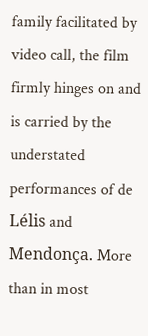family facilitated by video call, the film firmly hinges on and is carried by the understated performances of de Lélis and Mendonça. More than in most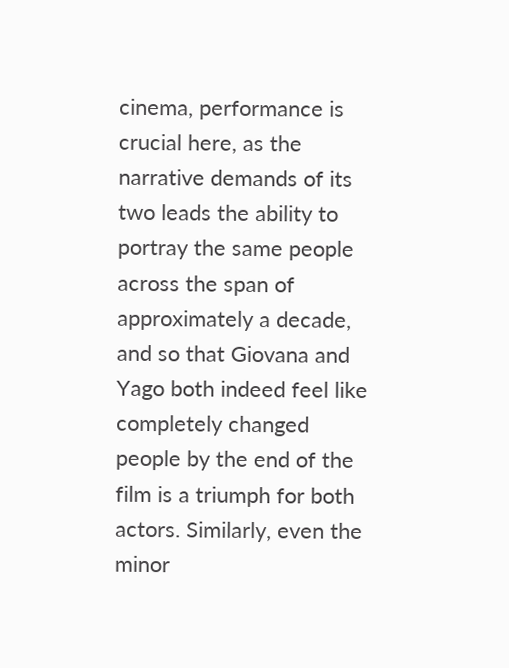cinema, performance is crucial here, as the narrative demands of its two leads the ability to portray the same people across the span of approximately a decade, and so that Giovana and Yago both indeed feel like completely changed people by the end of the film is a triumph for both actors. Similarly, even the minor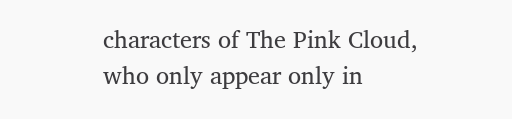characters of The Pink Cloud, who only appear only in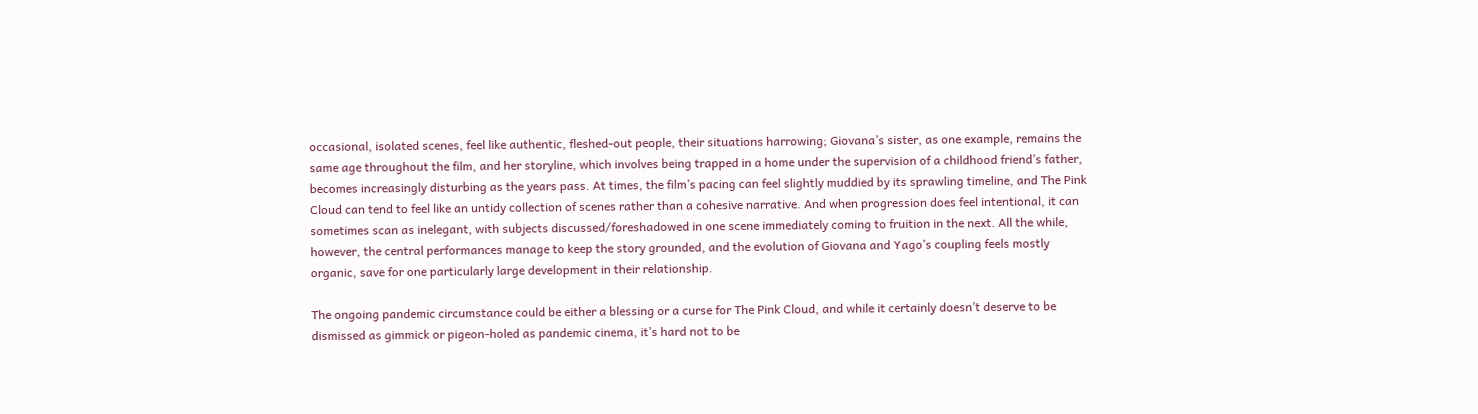occasional, isolated scenes, feel like authentic, fleshed-out people, their situations harrowing; Giovana’s sister, as one example, remains the same age throughout the film, and her storyline, which involves being trapped in a home under the supervision of a childhood friend’s father, becomes increasingly disturbing as the years pass. At times, the film’s pacing can feel slightly muddied by its sprawling timeline, and The Pink Cloud can tend to feel like an untidy collection of scenes rather than a cohesive narrative. And when progression does feel intentional, it can sometimes scan as inelegant, with subjects discussed/foreshadowed in one scene immediately coming to fruition in the next. All the while, however, the central performances manage to keep the story grounded, and the evolution of Giovana and Yago’s coupling feels mostly organic, save for one particularly large development in their relationship.

The ongoing pandemic circumstance could be either a blessing or a curse for The Pink Cloud, and while it certainly doesn’t deserve to be dismissed as gimmick or pigeon-holed as pandemic cinema, it’s hard not to be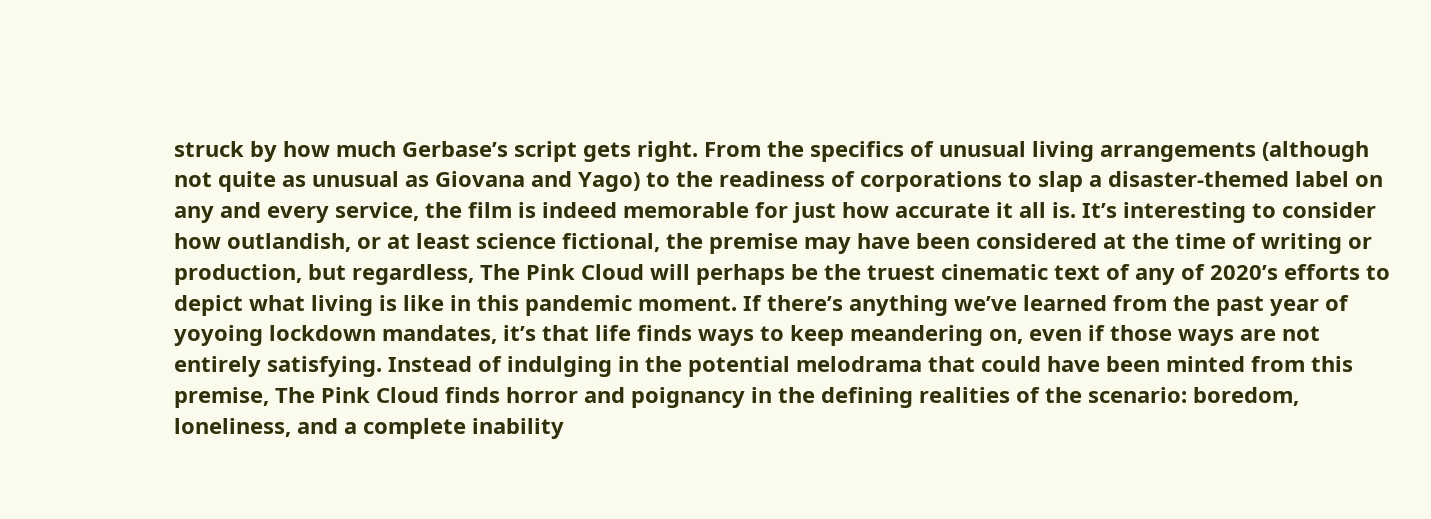struck by how much Gerbase’s script gets right. From the specifics of unusual living arrangements (although not quite as unusual as Giovana and Yago) to the readiness of corporations to slap a disaster-themed label on any and every service, the film is indeed memorable for just how accurate it all is. It’s interesting to consider how outlandish, or at least science fictional, the premise may have been considered at the time of writing or production, but regardless, The Pink Cloud will perhaps be the truest cinematic text of any of 2020’s efforts to depict what living is like in this pandemic moment. If there’s anything we’ve learned from the past year of yoyoing lockdown mandates, it’s that life finds ways to keep meandering on, even if those ways are not entirely satisfying. Instead of indulging in the potential melodrama that could have been minted from this premise, The Pink Cloud finds horror and poignancy in the defining realities of the scenario: boredom, loneliness, and a complete inability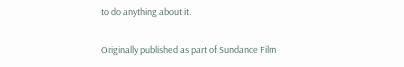to do anything about it.

Originally published as part of Sundance Film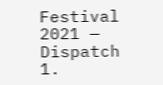Festival 2021 — Dispatch 1.